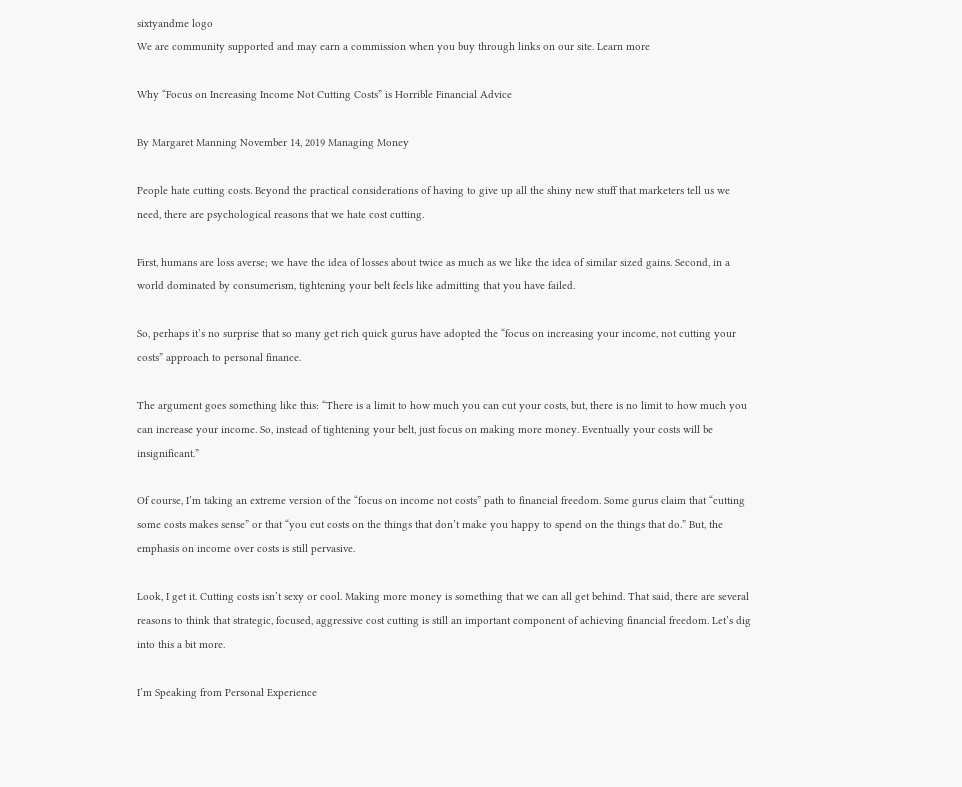sixtyandme logo
We are community supported and may earn a commission when you buy through links on our site. Learn more

Why “Focus on Increasing Income Not Cutting Costs” is Horrible Financial Advice

By Margaret Manning November 14, 2019 Managing Money

People hate cutting costs. Beyond the practical considerations of having to give up all the shiny new stuff that marketers tell us we need, there are psychological reasons that we hate cost cutting.

First, humans are loss averse; we have the idea of losses about twice as much as we like the idea of similar sized gains. Second, in a world dominated by consumerism, tightening your belt feels like admitting that you have failed.

So, perhaps it’s no surprise that so many get rich quick gurus have adopted the “focus on increasing your income, not cutting your costs” approach to personal finance.

The argument goes something like this: “There is a limit to how much you can cut your costs, but, there is no limit to how much you can increase your income. So, instead of tightening your belt, just focus on making more money. Eventually your costs will be insignificant.”

Of course, I’m taking an extreme version of the “focus on income not costs” path to financial freedom. Some gurus claim that “cutting some costs makes sense” or that “you cut costs on the things that don’t make you happy to spend on the things that do.” But, the emphasis on income over costs is still pervasive.

Look, I get it. Cutting costs isn’t sexy or cool. Making more money is something that we can all get behind. That said, there are several reasons to think that strategic, focused, aggressive cost cutting is still an important component of achieving financial freedom. Let’s dig into this a bit more.

I’m Speaking from Personal Experience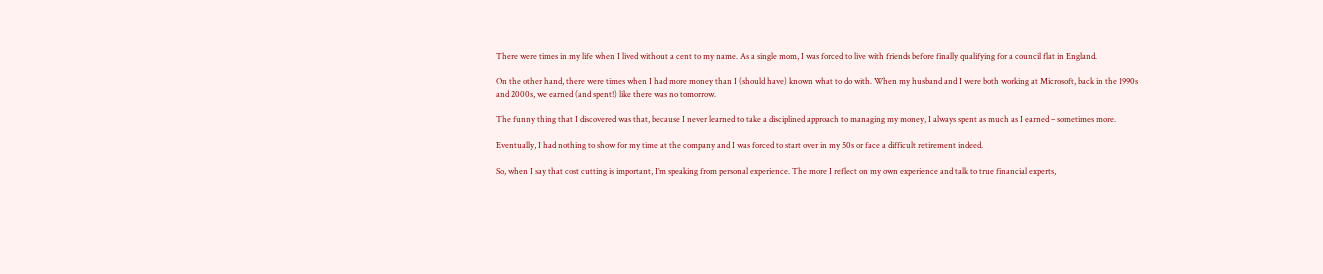There were times in my life when I lived without a cent to my name. As a single mom, I was forced to live with friends before finally qualifying for a council flat in England.

On the other hand, there were times when I had more money than I (should have) known what to do with. When my husband and I were both working at Microsoft, back in the 1990s and 2000s, we earned (and spent!) like there was no tomorrow.

The funny thing that I discovered was that, because I never learned to take a disciplined approach to managing my money, I always spent as much as I earned – sometimes more.

Eventually, I had nothing to show for my time at the company and I was forced to start over in my 50s or face a difficult retirement indeed.

So, when I say that cost cutting is important, I’m speaking from personal experience. The more I reflect on my own experience and talk to true financial experts,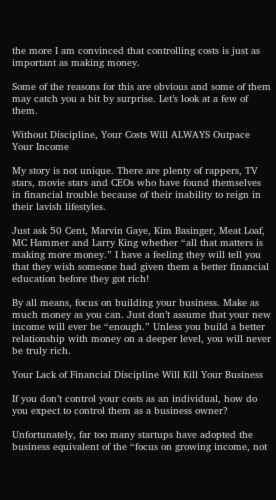the more I am convinced that controlling costs is just as important as making money.

Some of the reasons for this are obvious and some of them may catch you a bit by surprise. Let’s look at a few of them.

Without Discipline, Your Costs Will ALWAYS Outpace Your Income

My story is not unique. There are plenty of rappers, TV stars, movie stars and CEOs who have found themselves in financial trouble because of their inability to reign in their lavish lifestyles.

Just ask 50 Cent, Marvin Gaye, Kim Basinger, Meat Loaf, MC Hammer and Larry King whether “all that matters is making more money.” I have a feeling they will tell you that they wish someone had given them a better financial education before they got rich!

By all means, focus on building your business. Make as much money as you can. Just don’t assume that your new income will ever be “enough.” Unless you build a better relationship with money on a deeper level, you will never be truly rich.

Your Lack of Financial Discipline Will Kill Your Business

If you don’t control your costs as an individual, how do you expect to control them as a business owner?

Unfortunately, far too many startups have adopted the business equivalent of the “focus on growing income, not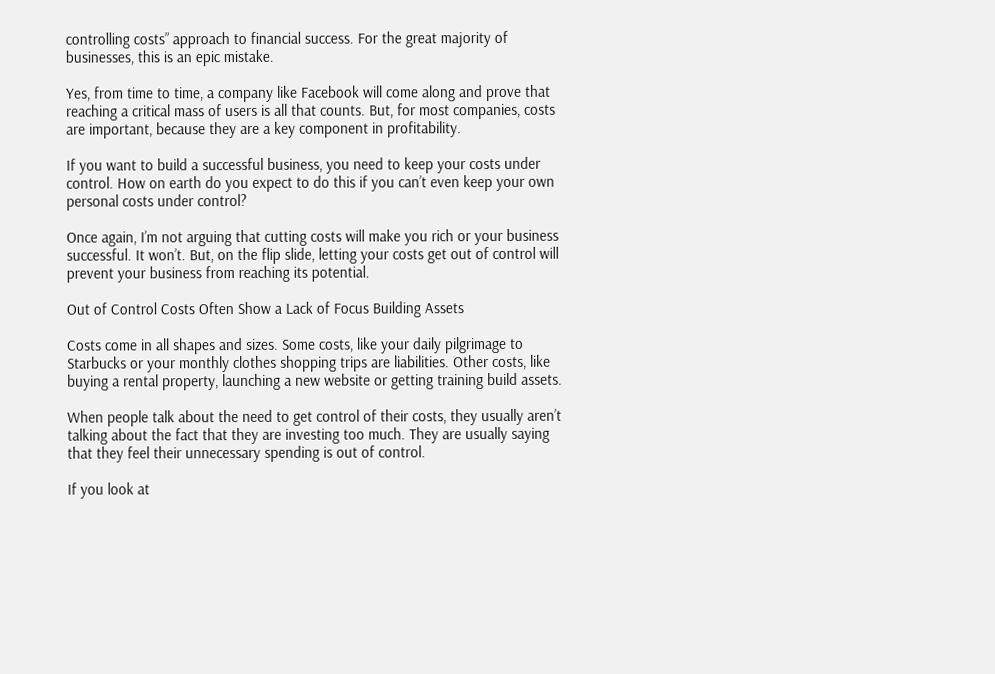controlling costs” approach to financial success. For the great majority of businesses, this is an epic mistake.

Yes, from time to time, a company like Facebook will come along and prove that reaching a critical mass of users is all that counts. But, for most companies, costs are important, because they are a key component in profitability.

If you want to build a successful business, you need to keep your costs under control. How on earth do you expect to do this if you can’t even keep your own personal costs under control?

Once again, I’m not arguing that cutting costs will make you rich or your business successful. It won’t. But, on the flip slide, letting your costs get out of control will prevent your business from reaching its potential.

Out of Control Costs Often Show a Lack of Focus Building Assets

Costs come in all shapes and sizes. Some costs, like your daily pilgrimage to Starbucks or your monthly clothes shopping trips are liabilities. Other costs, like buying a rental property, launching a new website or getting training build assets.

When people talk about the need to get control of their costs, they usually aren’t talking about the fact that they are investing too much. They are usually saying that they feel their unnecessary spending is out of control.

If you look at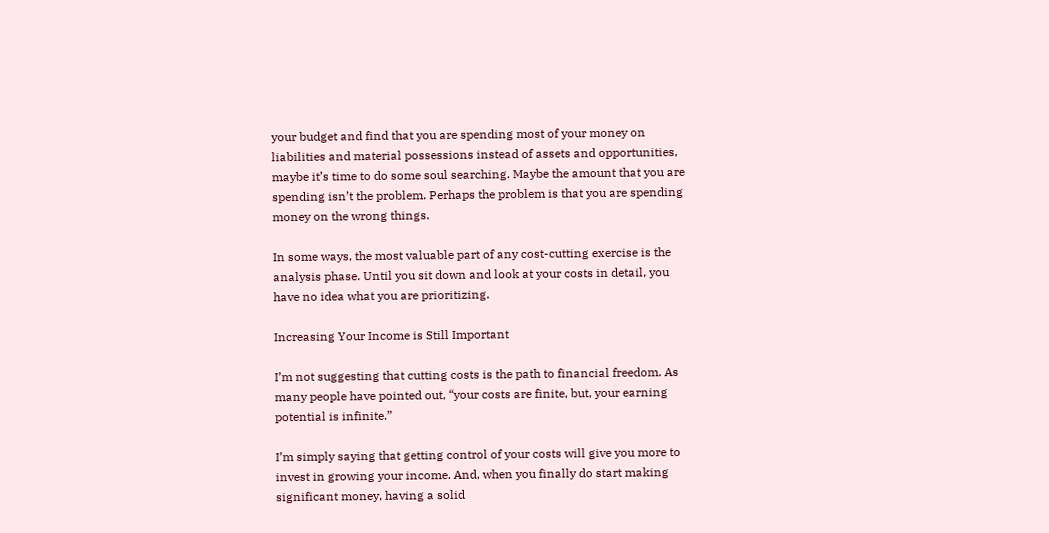your budget and find that you are spending most of your money on liabilities and material possessions instead of assets and opportunities, maybe it’s time to do some soul searching. Maybe the amount that you are spending isn’t the problem. Perhaps the problem is that you are spending money on the wrong things.

In some ways, the most valuable part of any cost-cutting exercise is the analysis phase. Until you sit down and look at your costs in detail, you have no idea what you are prioritizing.

Increasing Your Income is Still Important

I’m not suggesting that cutting costs is the path to financial freedom. As many people have pointed out, “your costs are finite, but, your earning potential is infinite.”

I’m simply saying that getting control of your costs will give you more to invest in growing your income. And, when you finally do start making significant money, having a solid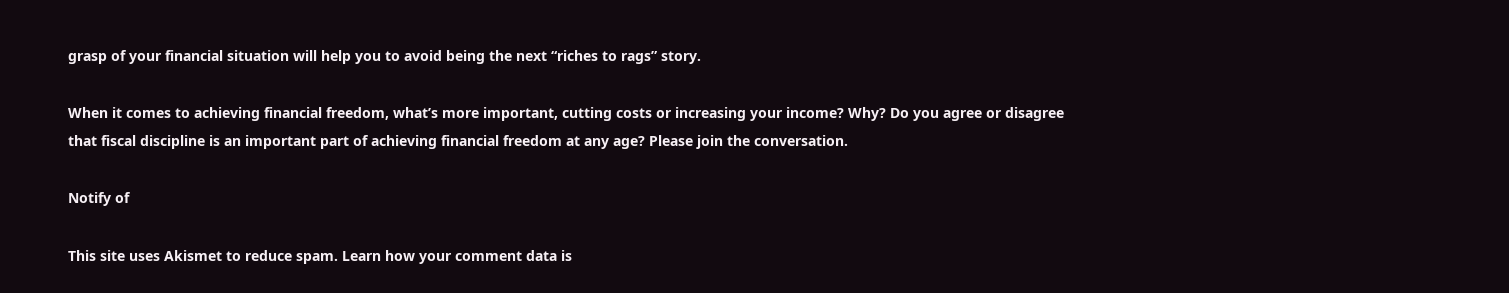grasp of your financial situation will help you to avoid being the next “riches to rags” story.

When it comes to achieving financial freedom, what’s more important, cutting costs or increasing your income? Why? Do you agree or disagree that fiscal discipline is an important part of achieving financial freedom at any age? Please join the conversation.

Notify of

This site uses Akismet to reduce spam. Learn how your comment data is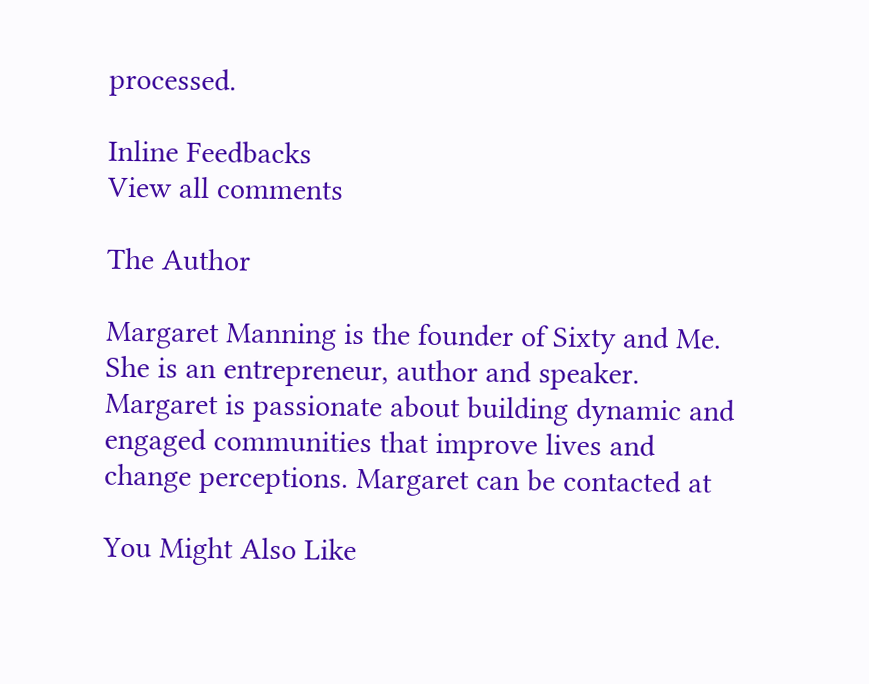processed.

Inline Feedbacks
View all comments

The Author

Margaret Manning is the founder of Sixty and Me. She is an entrepreneur, author and speaker. Margaret is passionate about building dynamic and engaged communities that improve lives and change perceptions. Margaret can be contacted at

You Might Also Like